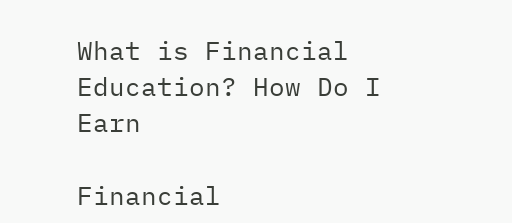What is Financial Education? How Do I Earn

Financial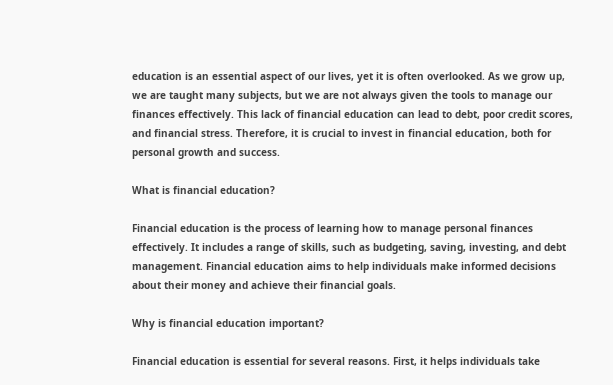education is an essential aspect of our lives, yet it is often overlooked. As we grow up, we are taught many subjects, but we are not always given the tools to manage our finances effectively. This lack of financial education can lead to debt, poor credit scores, and financial stress. Therefore, it is crucial to invest in financial education, both for personal growth and success.

What is financial education?

Financial education is the process of learning how to manage personal finances effectively. It includes a range of skills, such as budgeting, saving, investing, and debt management. Financial education aims to help individuals make informed decisions about their money and achieve their financial goals.

Why is financial education important?

Financial education is essential for several reasons. First, it helps individuals take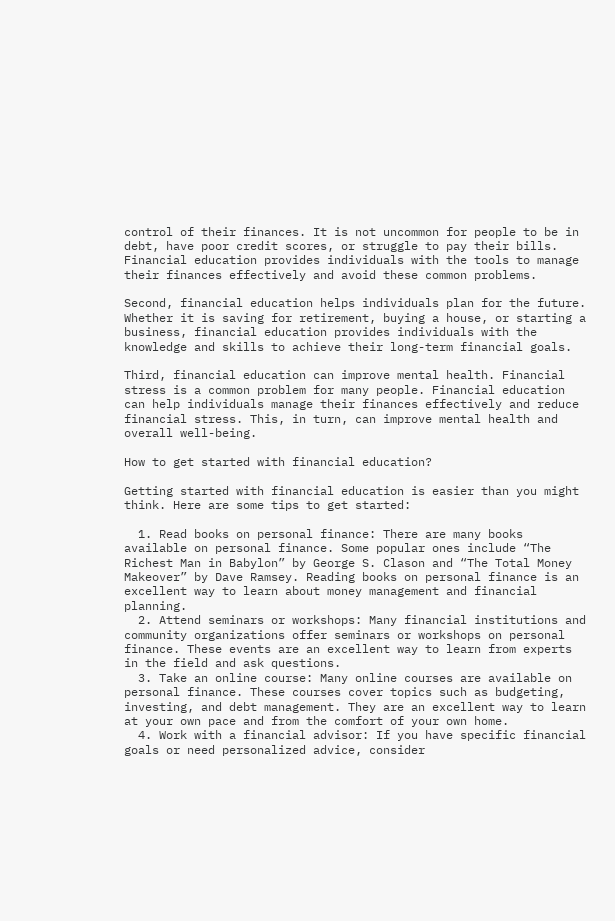control of their finances. It is not uncommon for people to be in debt, have poor credit scores, or struggle to pay their bills. Financial education provides individuals with the tools to manage their finances effectively and avoid these common problems.

Second, financial education helps individuals plan for the future. Whether it is saving for retirement, buying a house, or starting a business, financial education provides individuals with the knowledge and skills to achieve their long-term financial goals.

Third, financial education can improve mental health. Financial stress is a common problem for many people. Financial education can help individuals manage their finances effectively and reduce financial stress. This, in turn, can improve mental health and overall well-being.

How to get started with financial education?

Getting started with financial education is easier than you might think. Here are some tips to get started:

  1. Read books on personal finance: There are many books available on personal finance. Some popular ones include “The Richest Man in Babylon” by George S. Clason and “The Total Money Makeover” by Dave Ramsey. Reading books on personal finance is an excellent way to learn about money management and financial planning.
  2. Attend seminars or workshops: Many financial institutions and community organizations offer seminars or workshops on personal finance. These events are an excellent way to learn from experts in the field and ask questions.
  3. Take an online course: Many online courses are available on personal finance. These courses cover topics such as budgeting, investing, and debt management. They are an excellent way to learn at your own pace and from the comfort of your own home.
  4. Work with a financial advisor: If you have specific financial goals or need personalized advice, consider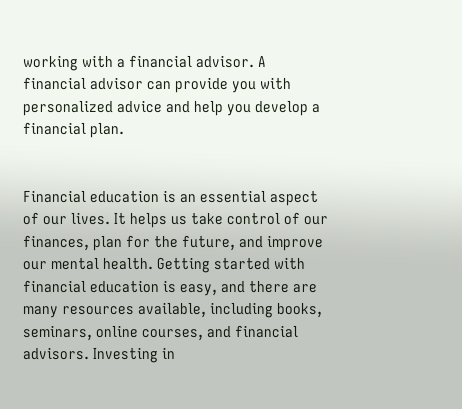working with a financial advisor. A financial advisor can provide you with personalized advice and help you develop a financial plan.


Financial education is an essential aspect of our lives. It helps us take control of our finances, plan for the future, and improve our mental health. Getting started with financial education is easy, and there are many resources available, including books, seminars, online courses, and financial advisors. Investing in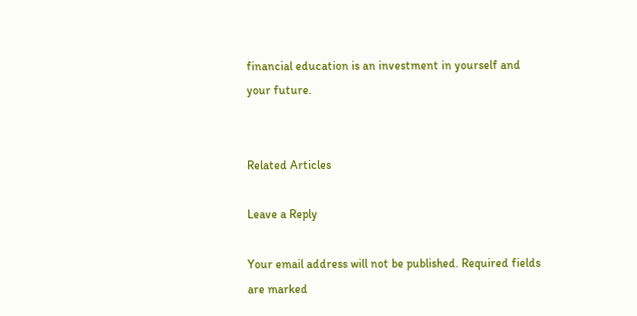financial education is an investment in yourself and your future.


Related Articles

Leave a Reply

Your email address will not be published. Required fields are marked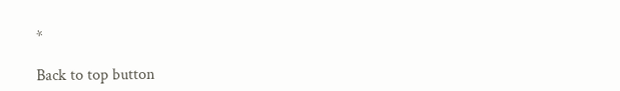*

Back to top button